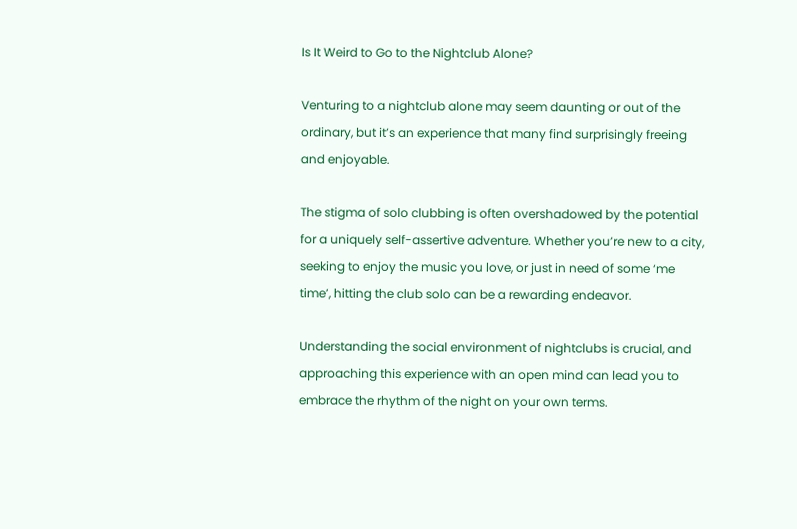Is It Weird to Go to the Nightclub Alone?

Venturing to a nightclub alone may seem daunting or out of the ordinary, but it’s an experience that many find surprisingly freeing and enjoyable.

The stigma of solo clubbing is often overshadowed by the potential for a uniquely self-assertive adventure. Whether you’re new to a city, seeking to enjoy the music you love, or just in need of some ‘me time’, hitting the club solo can be a rewarding endeavor.

Understanding the social environment of nightclubs is crucial, and approaching this experience with an open mind can lead you to embrace the rhythm of the night on your own terms.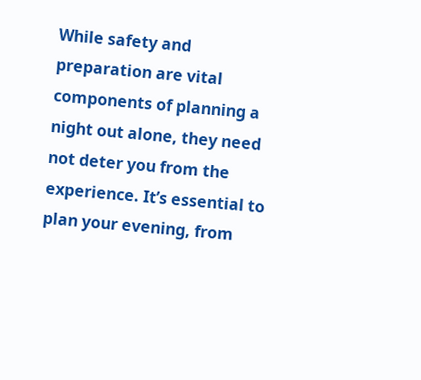While safety and preparation are vital components of planning a night out alone, they need not deter you from the experience. It’s essential to plan your evening, from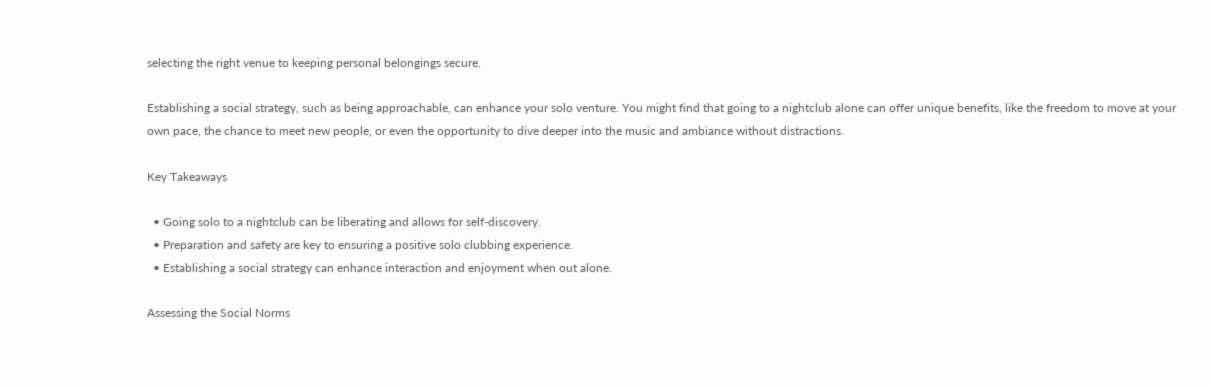selecting the right venue to keeping personal belongings secure.

Establishing a social strategy, such as being approachable, can enhance your solo venture. You might find that going to a nightclub alone can offer unique benefits, like the freedom to move at your own pace, the chance to meet new people, or even the opportunity to dive deeper into the music and ambiance without distractions.

Key Takeaways

  • Going solo to a nightclub can be liberating and allows for self-discovery.
  • Preparation and safety are key to ensuring a positive solo clubbing experience.
  • Establishing a social strategy can enhance interaction and enjoyment when out alone.

Assessing the Social Norms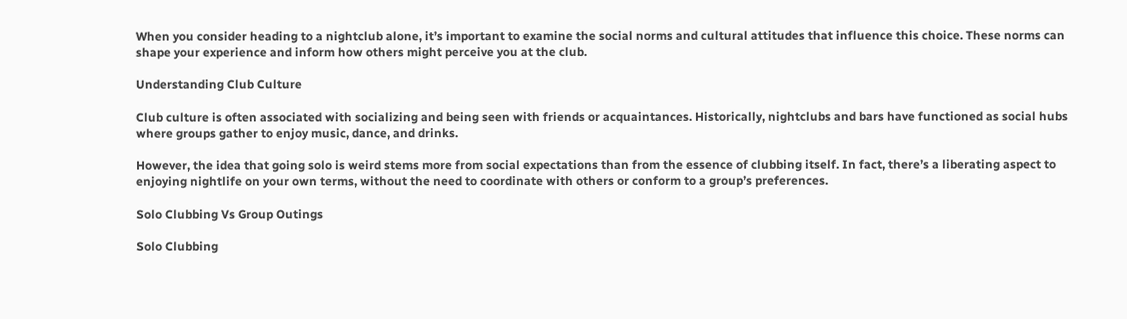When you consider heading to a nightclub alone, it’s important to examine the social norms and cultural attitudes that influence this choice. These norms can shape your experience and inform how others might perceive you at the club.

Understanding Club Culture

Club culture is often associated with socializing and being seen with friends or acquaintances. Historically, nightclubs and bars have functioned as social hubs where groups gather to enjoy music, dance, and drinks.

However, the idea that going solo is weird stems more from social expectations than from the essence of clubbing itself. In fact, there’s a liberating aspect to enjoying nightlife on your own terms, without the need to coordinate with others or conform to a group’s preferences.

Solo Clubbing Vs Group Outings

Solo Clubbing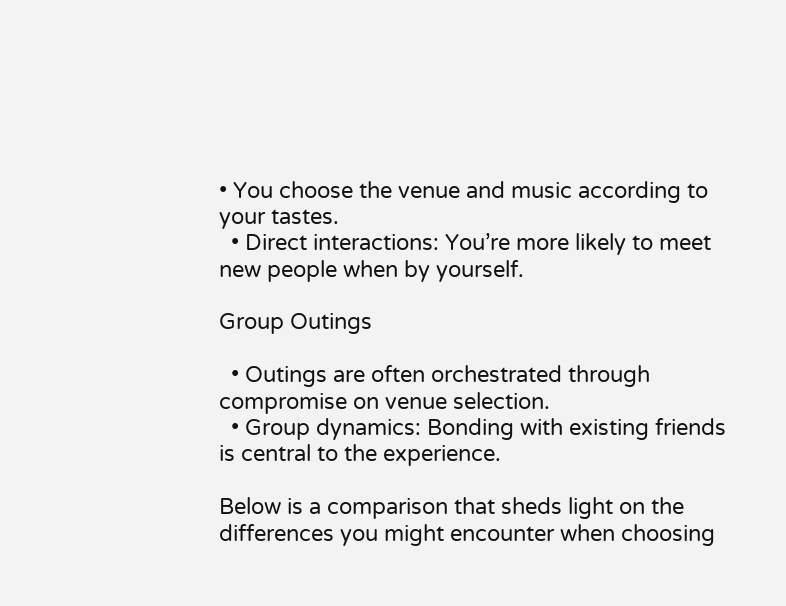• You choose the venue and music according to your tastes.
  • Direct interactions: You’re more likely to meet new people when by yourself.

Group Outings

  • Outings are often orchestrated through compromise on venue selection.
  • Group dynamics: Bonding with existing friends is central to the experience.

Below is a comparison that sheds light on the differences you might encounter when choosing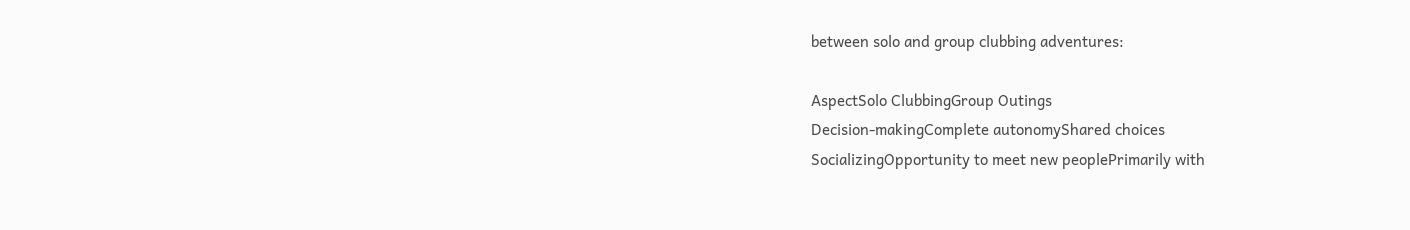between solo and group clubbing adventures:

AspectSolo ClubbingGroup Outings
Decision-makingComplete autonomyShared choices
SocializingOpportunity to meet new peoplePrimarily with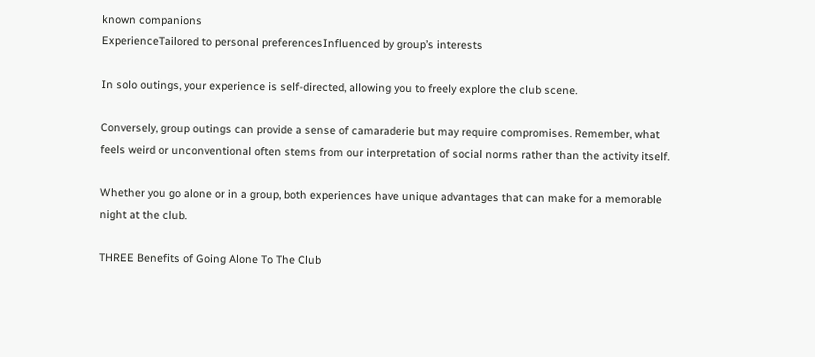known companions
ExperienceTailored to personal preferencesInfluenced by group’s interests

In solo outings, your experience is self-directed, allowing you to freely explore the club scene.

Conversely, group outings can provide a sense of camaraderie but may require compromises. Remember, what feels weird or unconventional often stems from our interpretation of social norms rather than the activity itself.

Whether you go alone or in a group, both experiences have unique advantages that can make for a memorable night at the club.

THREE Benefits of Going Alone To The Club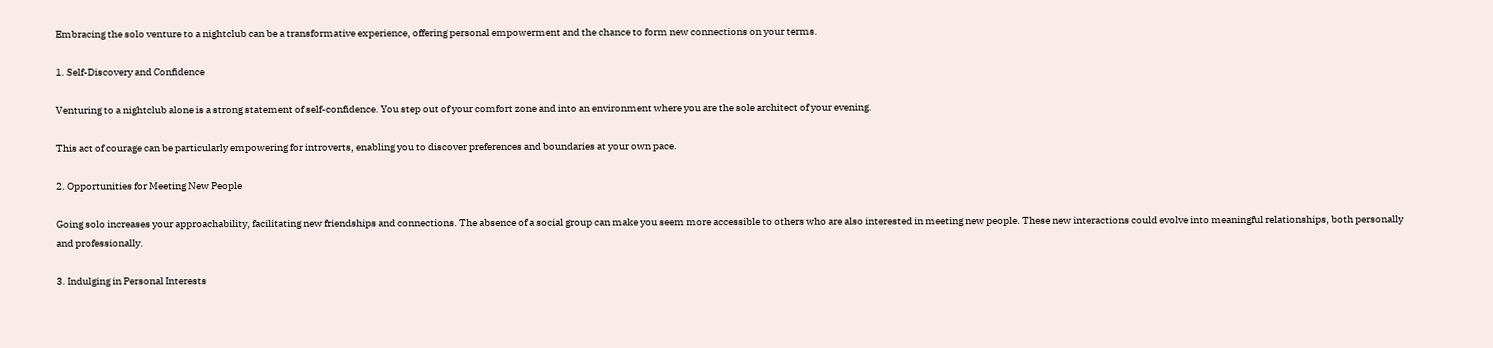Embracing the solo venture to a nightclub can be a transformative experience, offering personal empowerment and the chance to form new connections on your terms.

1. Self-Discovery and Confidence

Venturing to a nightclub alone is a strong statement of self-confidence. You step out of your comfort zone and into an environment where you are the sole architect of your evening.

This act of courage can be particularly empowering for introverts, enabling you to discover preferences and boundaries at your own pace.

2. Opportunities for Meeting New People

Going solo increases your approachability, facilitating new friendships and connections. The absence of a social group can make you seem more accessible to others who are also interested in meeting new people. These new interactions could evolve into meaningful relationships, both personally and professionally.

3. Indulging in Personal Interests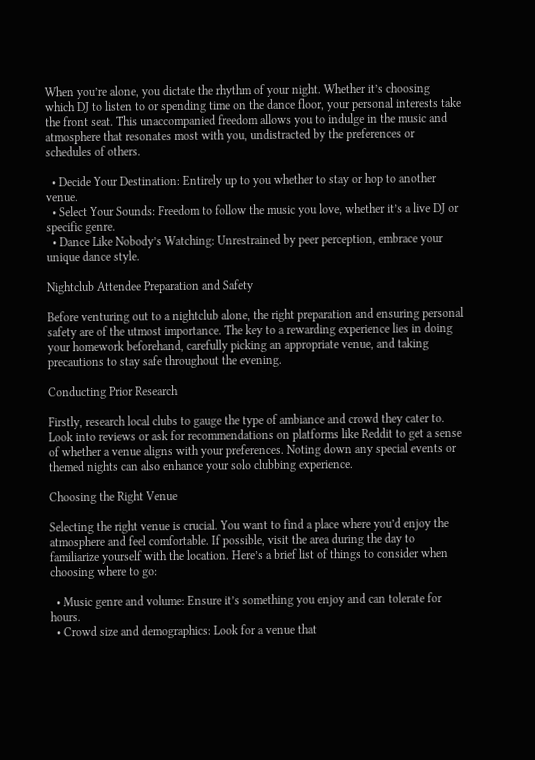When you’re alone, you dictate the rhythm of your night. Whether it’s choosing which DJ to listen to or spending time on the dance floor, your personal interests take the front seat. This unaccompanied freedom allows you to indulge in the music and atmosphere that resonates most with you, undistracted by the preferences or schedules of others.

  • Decide Your Destination: Entirely up to you whether to stay or hop to another venue.
  • Select Your Sounds: Freedom to follow the music you love, whether it’s a live DJ or specific genre.
  • Dance Like Nobody’s Watching: Unrestrained by peer perception, embrace your unique dance style.

Nightclub Attendee Preparation and Safety

Before venturing out to a nightclub alone, the right preparation and ensuring personal safety are of the utmost importance. The key to a rewarding experience lies in doing your homework beforehand, carefully picking an appropriate venue, and taking precautions to stay safe throughout the evening.

Conducting Prior Research

Firstly, research local clubs to gauge the type of ambiance and crowd they cater to. Look into reviews or ask for recommendations on platforms like Reddit to get a sense of whether a venue aligns with your preferences. Noting down any special events or themed nights can also enhance your solo clubbing experience.

Choosing the Right Venue

Selecting the right venue is crucial. You want to find a place where you’d enjoy the atmosphere and feel comfortable. If possible, visit the area during the day to familiarize yourself with the location. Here’s a brief list of things to consider when choosing where to go:

  • Music genre and volume: Ensure it’s something you enjoy and can tolerate for hours.
  • Crowd size and demographics: Look for a venue that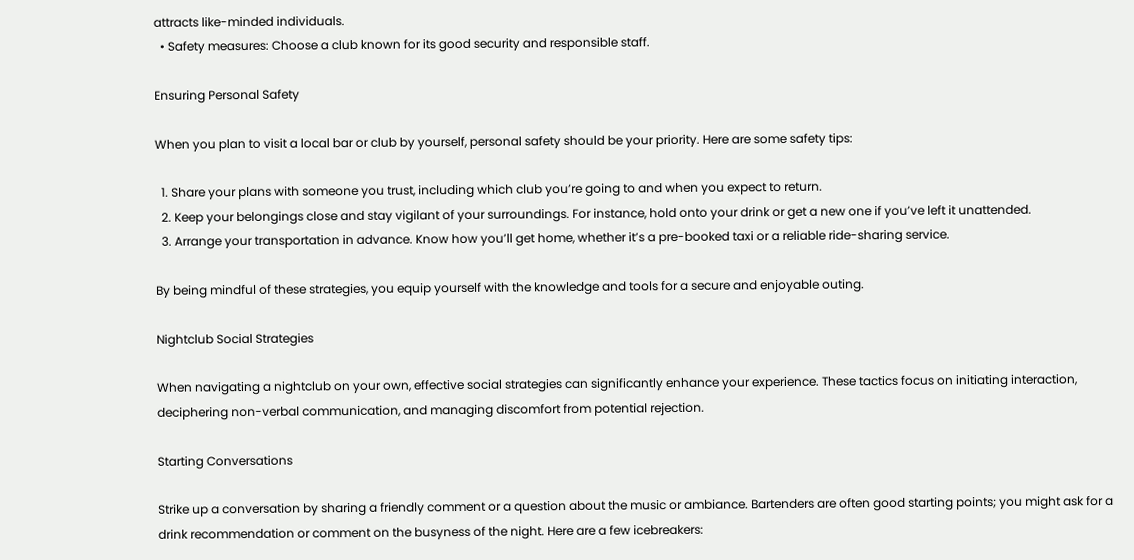attracts like-minded individuals.
  • Safety measures: Choose a club known for its good security and responsible staff.

Ensuring Personal Safety

When you plan to visit a local bar or club by yourself, personal safety should be your priority. Here are some safety tips:

  1. Share your plans with someone you trust, including which club you’re going to and when you expect to return.
  2. Keep your belongings close and stay vigilant of your surroundings. For instance, hold onto your drink or get a new one if you’ve left it unattended.
  3. Arrange your transportation in advance. Know how you’ll get home, whether it’s a pre-booked taxi or a reliable ride-sharing service.

By being mindful of these strategies, you equip yourself with the knowledge and tools for a secure and enjoyable outing.

Nightclub Social Strategies

When navigating a nightclub on your own, effective social strategies can significantly enhance your experience. These tactics focus on initiating interaction, deciphering non-verbal communication, and managing discomfort from potential rejection.

Starting Conversations

Strike up a conversation by sharing a friendly comment or a question about the music or ambiance. Bartenders are often good starting points; you might ask for a drink recommendation or comment on the busyness of the night. Here are a few icebreakers: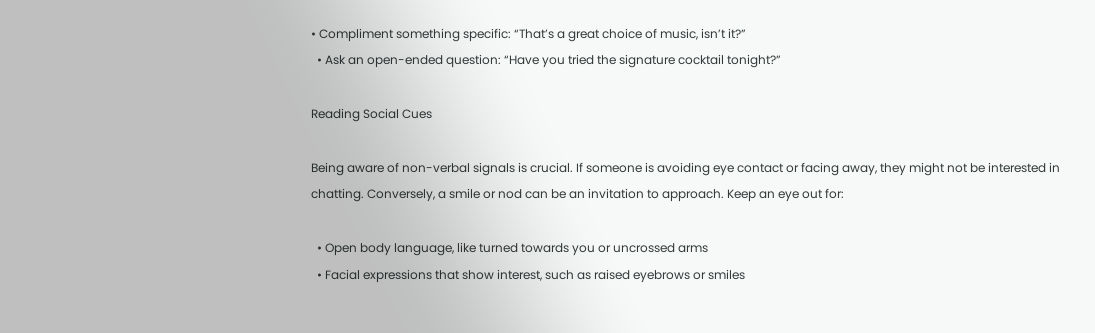• Compliment something specific: “That’s a great choice of music, isn’t it?”
  • Ask an open-ended question: “Have you tried the signature cocktail tonight?”

Reading Social Cues

Being aware of non-verbal signals is crucial. If someone is avoiding eye contact or facing away, they might not be interested in chatting. Conversely, a smile or nod can be an invitation to approach. Keep an eye out for:

  • Open body language, like turned towards you or uncrossed arms
  • Facial expressions that show interest, such as raised eyebrows or smiles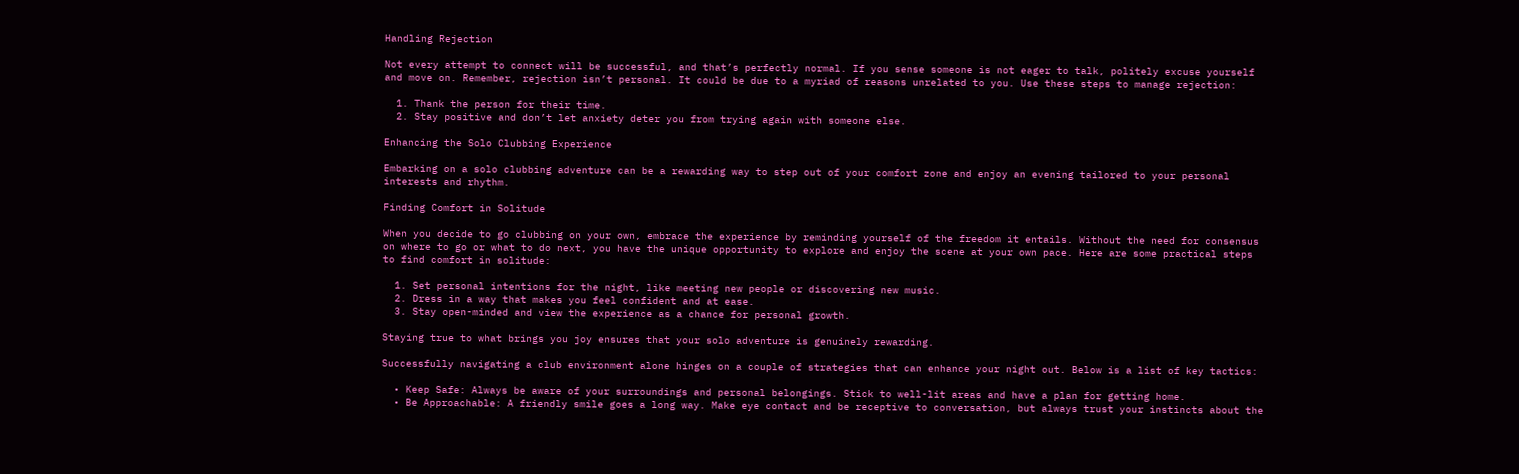Handling Rejection

Not every attempt to connect will be successful, and that’s perfectly normal. If you sense someone is not eager to talk, politely excuse yourself and move on. Remember, rejection isn’t personal. It could be due to a myriad of reasons unrelated to you. Use these steps to manage rejection:

  1. Thank the person for their time.
  2. Stay positive and don’t let anxiety deter you from trying again with someone else.

Enhancing the Solo Clubbing Experience

Embarking on a solo clubbing adventure can be a rewarding way to step out of your comfort zone and enjoy an evening tailored to your personal interests and rhythm.

Finding Comfort in Solitude

When you decide to go clubbing on your own, embrace the experience by reminding yourself of the freedom it entails. Without the need for consensus on where to go or what to do next, you have the unique opportunity to explore and enjoy the scene at your own pace. Here are some practical steps to find comfort in solitude:

  1. Set personal intentions for the night, like meeting new people or discovering new music.
  2. Dress in a way that makes you feel confident and at ease.
  3. Stay open-minded and view the experience as a chance for personal growth.

Staying true to what brings you joy ensures that your solo adventure is genuinely rewarding.

Successfully navigating a club environment alone hinges on a couple of strategies that can enhance your night out. Below is a list of key tactics:

  • Keep Safe: Always be aware of your surroundings and personal belongings. Stick to well-lit areas and have a plan for getting home.
  • Be Approachable: A friendly smile goes a long way. Make eye contact and be receptive to conversation, but always trust your instincts about the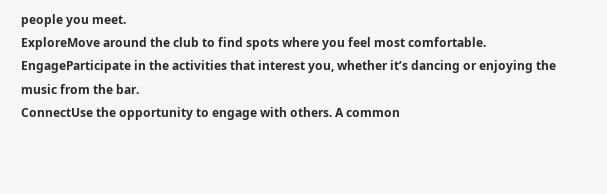people you meet.
ExploreMove around the club to find spots where you feel most comfortable.
EngageParticipate in the activities that interest you, whether it’s dancing or enjoying the music from the bar.
ConnectUse the opportunity to engage with others. A common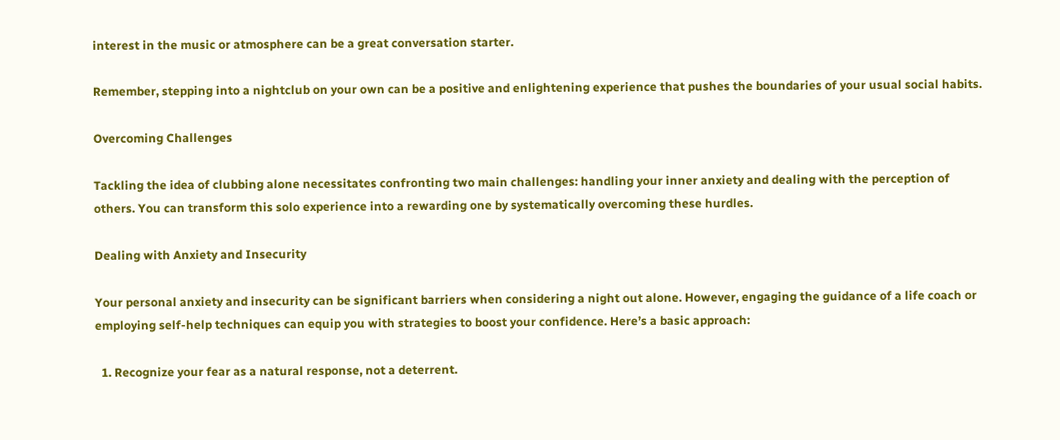interest in the music or atmosphere can be a great conversation starter.

Remember, stepping into a nightclub on your own can be a positive and enlightening experience that pushes the boundaries of your usual social habits.

Overcoming Challenges

Tackling the idea of clubbing alone necessitates confronting two main challenges: handling your inner anxiety and dealing with the perception of others. You can transform this solo experience into a rewarding one by systematically overcoming these hurdles.

Dealing with Anxiety and Insecurity

Your personal anxiety and insecurity can be significant barriers when considering a night out alone. However, engaging the guidance of a life coach or employing self-help techniques can equip you with strategies to boost your confidence. Here’s a basic approach:

  1. Recognize your fear as a natural response, not a deterrent.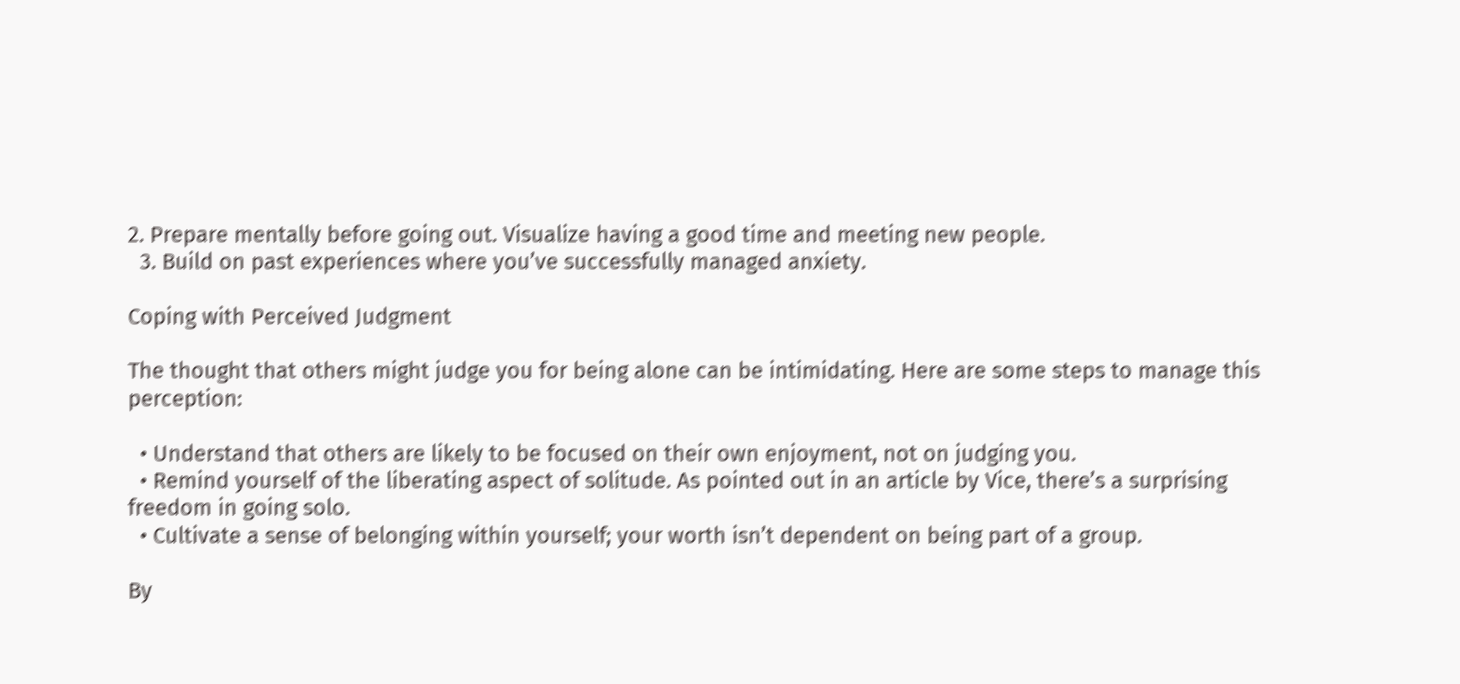2. Prepare mentally before going out. Visualize having a good time and meeting new people.
  3. Build on past experiences where you’ve successfully managed anxiety.

Coping with Perceived Judgment

The thought that others might judge you for being alone can be intimidating. Here are some steps to manage this perception:

  • Understand that others are likely to be focused on their own enjoyment, not on judging you.
  • Remind yourself of the liberating aspect of solitude. As pointed out in an article by Vice, there’s a surprising freedom in going solo.
  • Cultivate a sense of belonging within yourself; your worth isn’t dependent on being part of a group.

By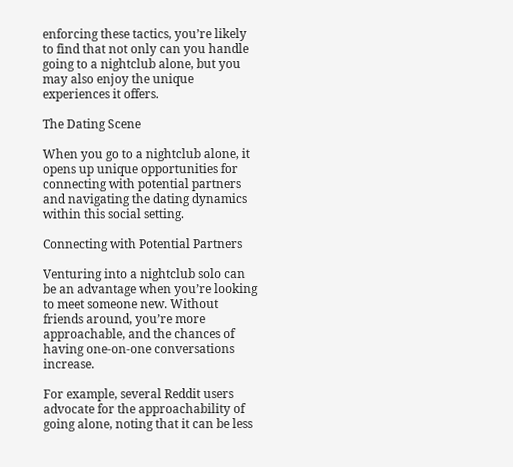enforcing these tactics, you’re likely to find that not only can you handle going to a nightclub alone, but you may also enjoy the unique experiences it offers.

The Dating Scene

When you go to a nightclub alone, it opens up unique opportunities for connecting with potential partners and navigating the dating dynamics within this social setting.

Connecting with Potential Partners

Venturing into a nightclub solo can be an advantage when you’re looking to meet someone new. Without friends around, you’re more approachable, and the chances of having one-on-one conversations increase.

For example, several Reddit users advocate for the approachability of going alone, noting that it can be less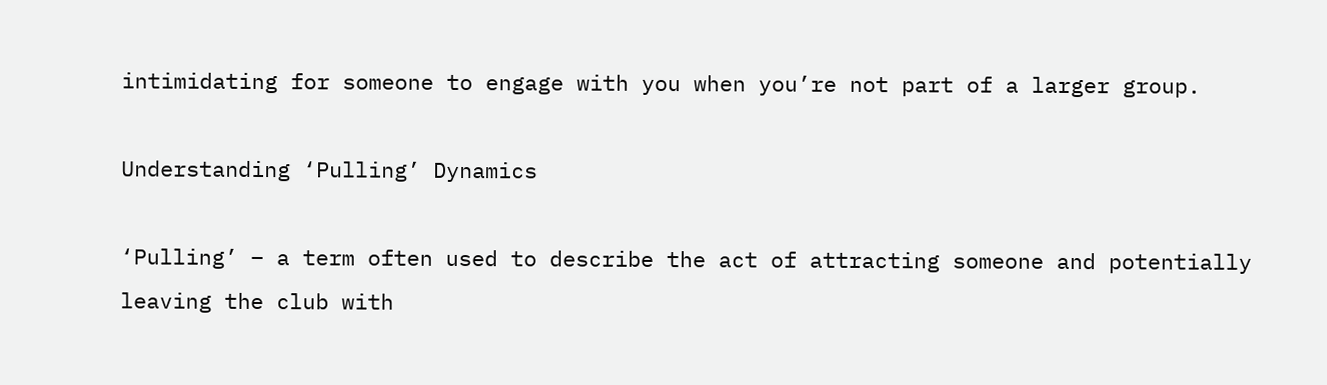intimidating for someone to engage with you when you’re not part of a larger group.

Understanding ‘Pulling’ Dynamics

‘Pulling’ – a term often used to describe the act of attracting someone and potentially leaving the club with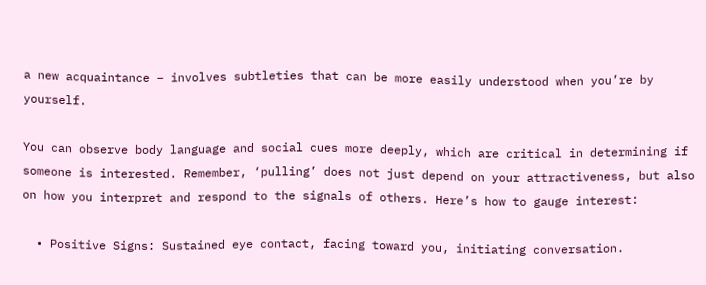a new acquaintance – involves subtleties that can be more easily understood when you’re by yourself.

You can observe body language and social cues more deeply, which are critical in determining if someone is interested. Remember, ‘pulling’ does not just depend on your attractiveness, but also on how you interpret and respond to the signals of others. Here’s how to gauge interest:

  • Positive Signs: Sustained eye contact, facing toward you, initiating conversation.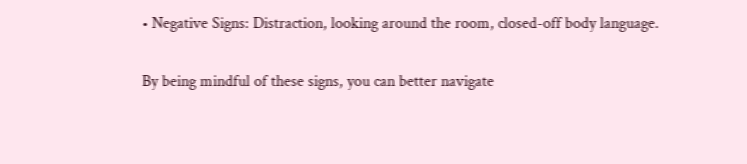• Negative Signs: Distraction, looking around the room, closed-off body language.

By being mindful of these signs, you can better navigate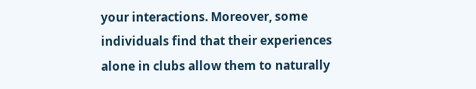your interactions. Moreover, some individuals find that their experiences alone in clubs allow them to naturally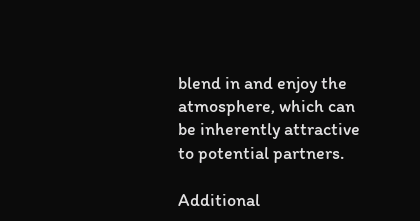blend in and enjoy the atmosphere, which can be inherently attractive to potential partners.

Additional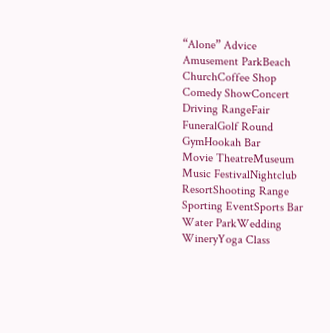“Alone” Advice
Amusement ParkBeach
ChurchCoffee Shop
Comedy ShowConcert
Driving RangeFair
FuneralGolf Round
GymHookah Bar
Movie TheatreMuseum
Music FestivalNightclub
ResortShooting Range
Sporting EventSports Bar
Water ParkWedding
WineryYoga Class